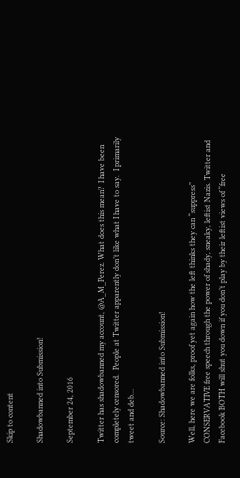Skip to content

Shadowbanned into Submission!

September 24, 2016

Twitter has shadowbanned my account, @A_M_Perez. What does this mean?  I have been completely censored.  People at Twitter apparently don’t like what I have to say.  I primarily tweet and deb…

Source: Shadowbanned into Submission!

Well, here we are folks, proof yet again how the left thinks they can “suppress” CONSERVATIVE free speech through the power of shady, sneaky, leftist Nazis. Twitter and Facebook BOTH will shut you down if you don’t play by their leftist views of “free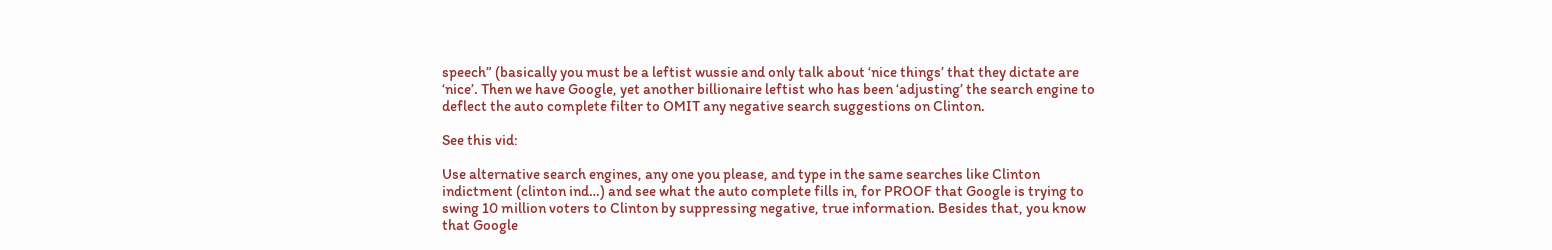speech” (basically you must be a leftist wussie and only talk about ‘nice things’ that they dictate are ‘nice’. Then we have Google, yet another billionaire leftist who has been ‘adjusting’ the search engine to deflect the auto complete filter to OMIT any negative search suggestions on Clinton.

See this vid:

Use alternative search engines, any one you please, and type in the same searches like Clinton indictment (clinton ind…) and see what the auto complete fills in, for PROOF that Google is trying to swing 10 million voters to Clinton by suppressing negative, true information. Besides that, you know that Google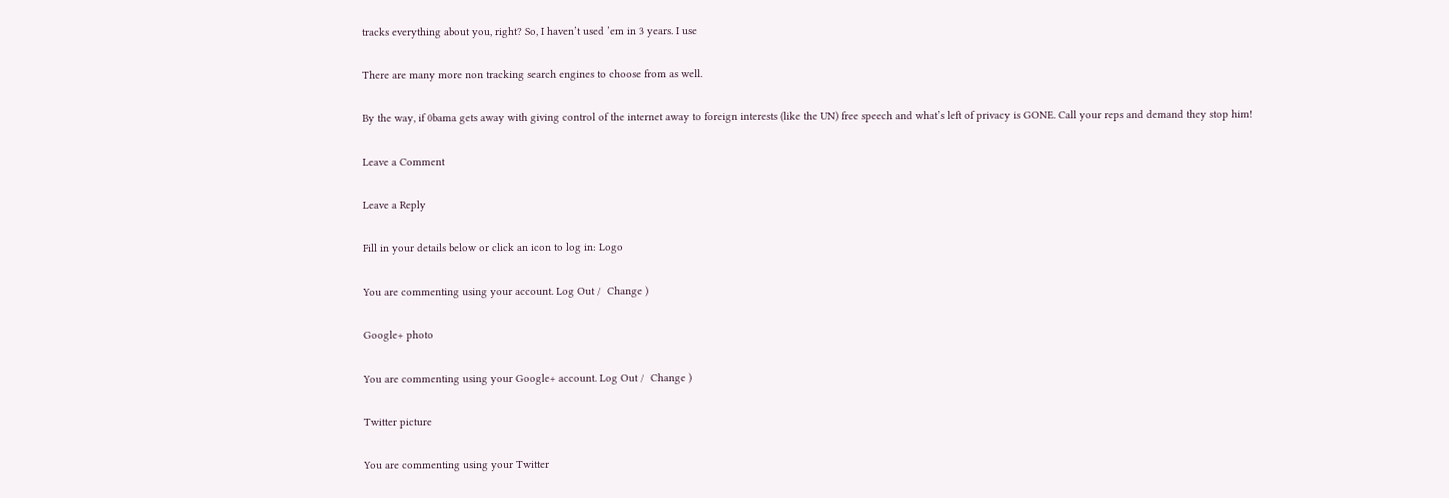tracks everything about you, right? So, I haven’t used ’em in 3 years. I use

There are many more non tracking search engines to choose from as well.

By the way, if 0bama gets away with giving control of the internet away to foreign interests (like the UN) free speech and what’s left of privacy is GONE. Call your reps and demand they stop him!

Leave a Comment

Leave a Reply

Fill in your details below or click an icon to log in: Logo

You are commenting using your account. Log Out /  Change )

Google+ photo

You are commenting using your Google+ account. Log Out /  Change )

Twitter picture

You are commenting using your Twitter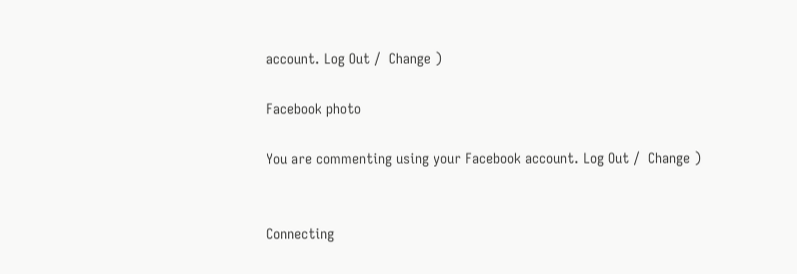account. Log Out /  Change )

Facebook photo

You are commenting using your Facebook account. Log Out /  Change )


Connecting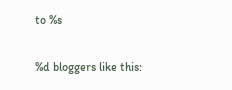to %s

%d bloggers like this: